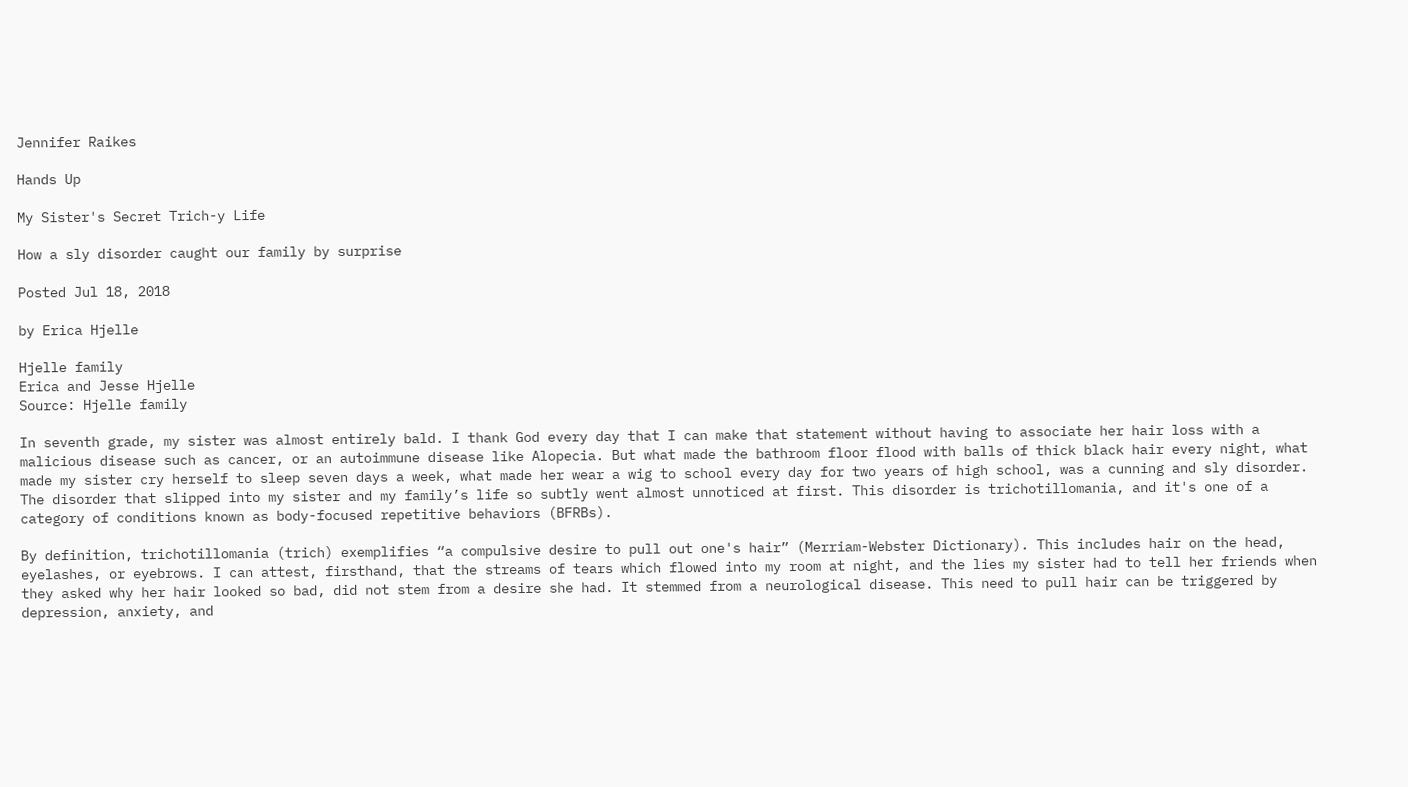Jennifer Raikes

Hands Up

My Sister's Secret Trich-y Life

How a sly disorder caught our family by surprise

Posted Jul 18, 2018

by Erica Hjelle

Hjelle family
Erica and Jesse Hjelle
Source: Hjelle family

In seventh grade, my sister was almost entirely bald. I thank God every day that I can make that statement without having to associate her hair loss with a malicious disease such as cancer, or an autoimmune disease like Alopecia. But what made the bathroom floor flood with balls of thick black hair every night, what made my sister cry herself to sleep seven days a week, what made her wear a wig to school every day for two years of high school, was a cunning and sly disorder. The disorder that slipped into my sister and my family’s life so subtly went almost unnoticed at first. This disorder is trichotillomania, and it's one of a category of conditions known as body-focused repetitive behaviors (BFRBs).

By definition, trichotillomania (trich) exemplifies “a compulsive desire to pull out one's hair” (Merriam-Webster Dictionary). This includes hair on the head, eyelashes, or eyebrows. I can attest, firsthand, that the streams of tears which flowed into my room at night, and the lies my sister had to tell her friends when they asked why her hair looked so bad, did not stem from a desire she had. It stemmed from a neurological disease. This need to pull hair can be triggered by depression, anxiety, and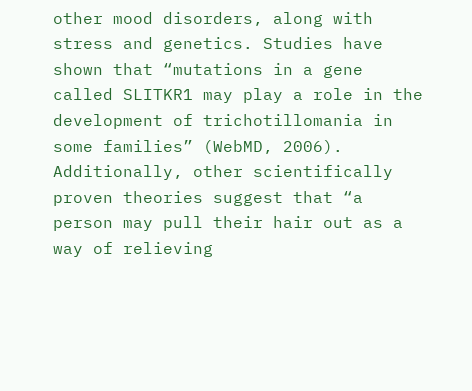other mood disorders, along with stress and genetics. Studies have shown that “mutations in a gene called SLITKR1 may play a role in the development of trichotillomania in some families” (WebMD, 2006). Additionally, other scientifically proven theories suggest that “a person may pull their hair out as a way of relieving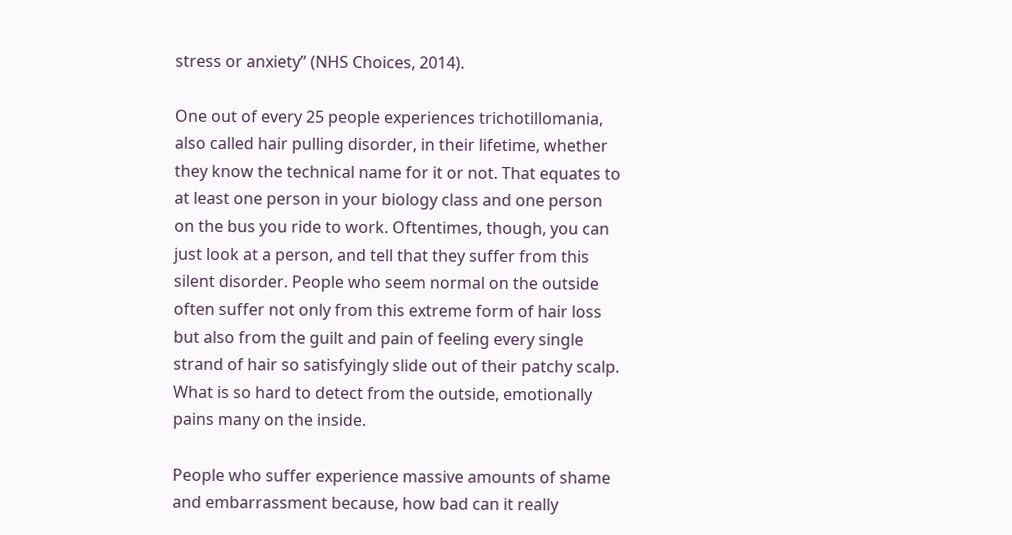stress or anxiety” (NHS Choices, 2014).

One out of every 25 people experiences trichotillomania, also called hair pulling disorder, in their lifetime, whether they know the technical name for it or not. That equates to at least one person in your biology class and one person on the bus you ride to work. Oftentimes, though, you can just look at a person, and tell that they suffer from this silent disorder. People who seem normal on the outside often suffer not only from this extreme form of hair loss but also from the guilt and pain of feeling every single strand of hair so satisfyingly slide out of their patchy scalp. What is so hard to detect from the outside, emotionally pains many on the inside.

People who suffer experience massive amounts of shame and embarrassment because, how bad can it really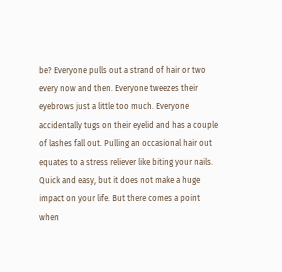be? Everyone pulls out a strand of hair or two every now and then. Everyone tweezes their eyebrows just a little too much. Everyone accidentally tugs on their eyelid and has a couple of lashes fall out. Pulling an occasional hair out equates to a stress reliever like biting your nails. Quick and easy, but it does not make a huge impact on your life. But there comes a point when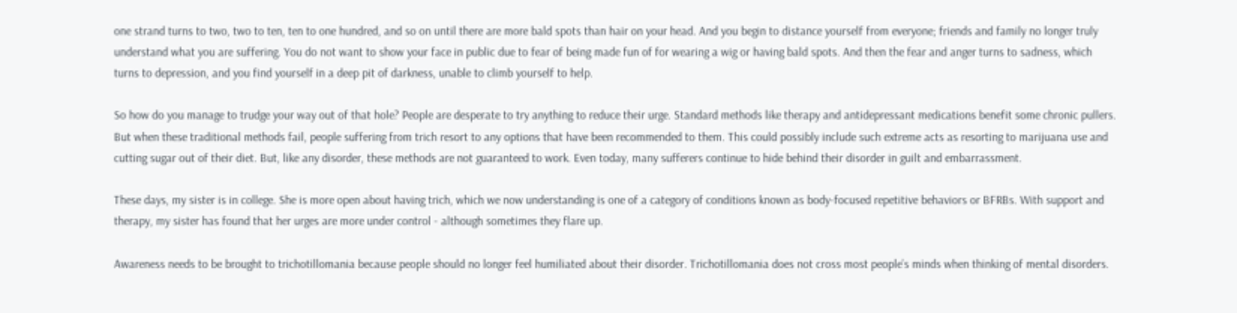one strand turns to two, two to ten, ten to one hundred, and so on until there are more bald spots than hair on your head. And you begin to distance yourself from everyone; friends and family no longer truly understand what you are suffering. You do not want to show your face in public due to fear of being made fun of for wearing a wig or having bald spots. And then the fear and anger turns to sadness, which turns to depression, and you find yourself in a deep pit of darkness, unable to climb yourself to help.

So how do you manage to trudge your way out of that hole? People are desperate to try anything to reduce their urge. Standard methods like therapy and antidepressant medications benefit some chronic pullers. But when these traditional methods fail, people suffering from trich resort to any options that have been recommended to them. This could possibly include such extreme acts as resorting to marijuana use and cutting sugar out of their diet. But, like any disorder, these methods are not guaranteed to work. Even today, many sufferers continue to hide behind their disorder in guilt and embarrassment.

These days, my sister is in college. She is more open about having trich, which we now understanding is one of a category of conditions known as body-focused repetitive behaviors or BFRBs. With support and therapy, my sister has found that her urges are more under control - although sometimes they flare up.

Awareness needs to be brought to trichotillomania because people should no longer feel humiliated about their disorder. Trichotillomania does not cross most people’s minds when thinking of mental disorders.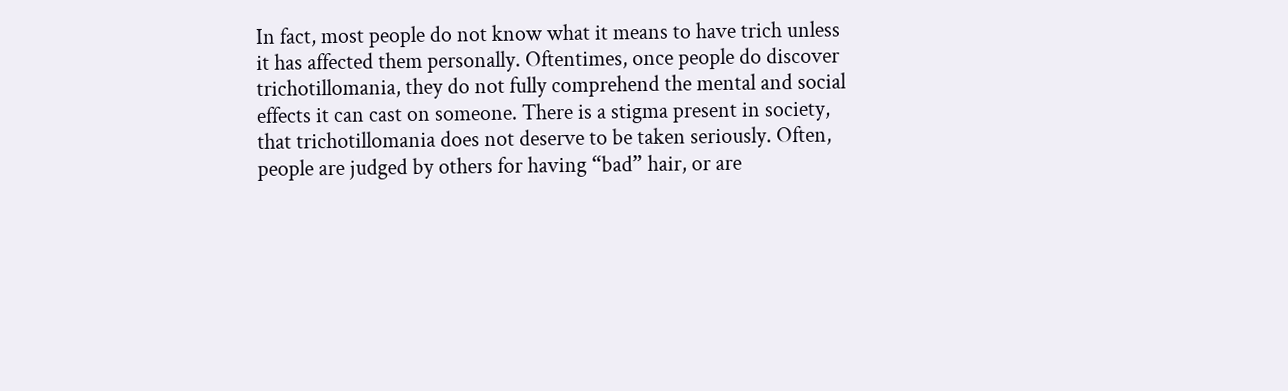In fact, most people do not know what it means to have trich unless it has affected them personally. Oftentimes, once people do discover trichotillomania, they do not fully comprehend the mental and social effects it can cast on someone. There is a stigma present in society, that trichotillomania does not deserve to be taken seriously. Often, people are judged by others for having “bad” hair, or are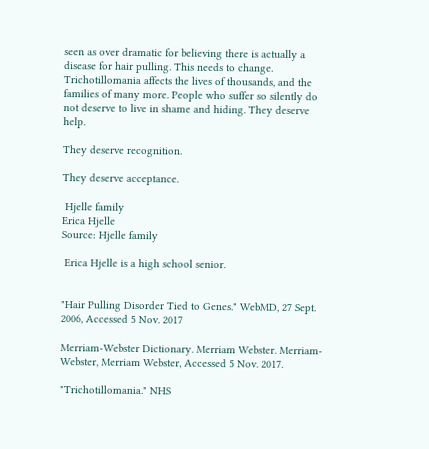seen as over dramatic for believing there is actually a disease for hair pulling. This needs to change. Trichotillomania affects the lives of thousands, and the families of many more. People who suffer so silently do not deserve to live in shame and hiding. They deserve help.

They deserve recognition.

They deserve acceptance.

 Hjelle family
Erica Hjelle
Source: Hjelle family

 Erica Hjelle is a high school senior.


"Hair Pulling Disorder Tied to Genes." WebMD, 27 Sept. 2006, Accessed 5 Nov. 2017

Merriam-Webster Dictionary. Merriam Webster. Merriam-Webster, Merriam Webster, Accessed 5 Nov. 2017.

"Trichotillomania." NHS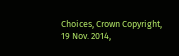Choices, Crown Copyright, 19 Nov. 2014,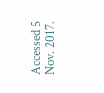Accessed 5 Nov. 2017.